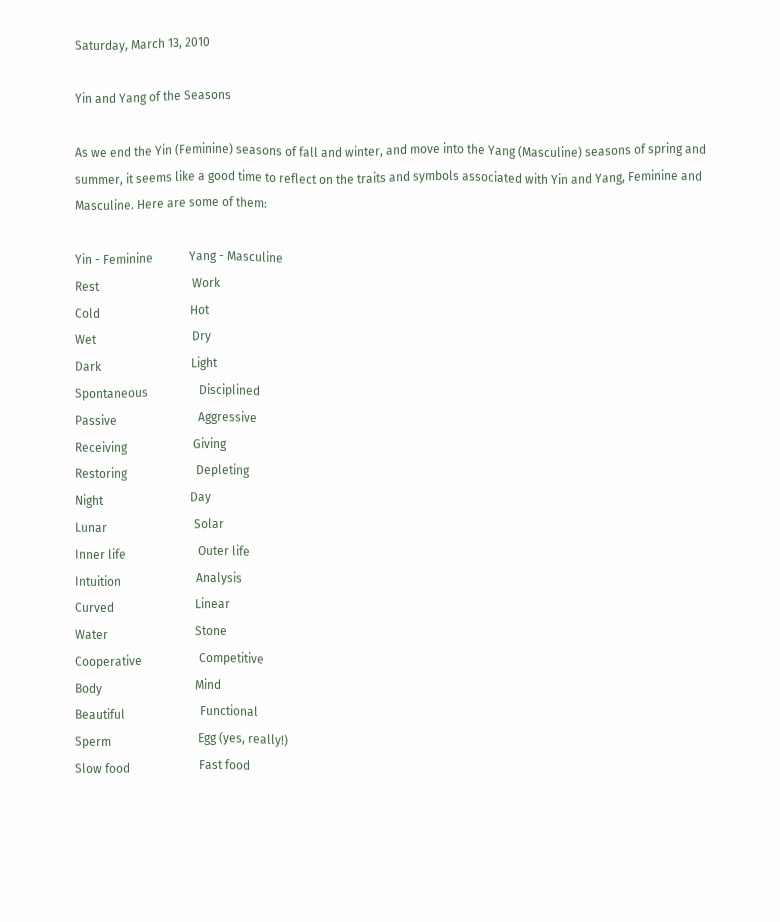Saturday, March 13, 2010

Yin and Yang of the Seasons

As we end the Yin (Feminine) seasons of fall and winter, and move into the Yang (Masculine) seasons of spring and summer, it seems like a good time to reflect on the traits and symbols associated with Yin and Yang, Feminine and Masculine. Here are some of them:

Yin - Feminine            Yang - Masculine
Rest                               Work
Cold                              Hot
Wet                                Dry
Dark                              Light
Spontaneous                 Disciplined
Passive                           Aggressive
Receiving                      Giving
Restoring                       Depleting
Night                             Day
Lunar                             Solar
Inner life                        Outer life
Intuition                         Analysis
Curved                           Linear
Water                             Stone
Cooperative                   Competitive
Body                               Mind
Beautiful                         Functional
Sperm                             Egg (yes, really!)
Slow food                       Fast food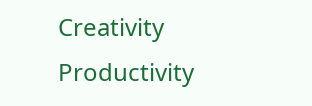Creativity                        Productivity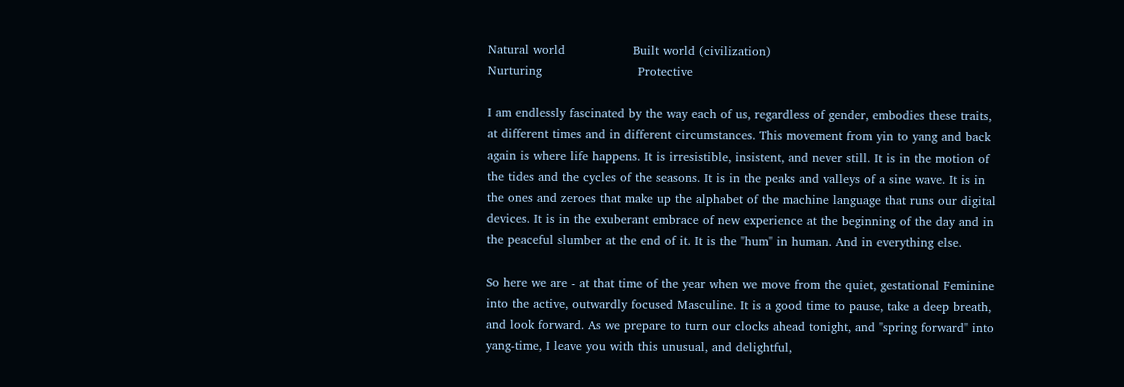Natural world                 Built world (civilization)
Nurturing                        Protective

I am endlessly fascinated by the way each of us, regardless of gender, embodies these traits, at different times and in different circumstances. This movement from yin to yang and back again is where life happens. It is irresistible, insistent, and never still. It is in the motion of the tides and the cycles of the seasons. It is in the peaks and valleys of a sine wave. It is in the ones and zeroes that make up the alphabet of the machine language that runs our digital devices. It is in the exuberant embrace of new experience at the beginning of the day and in the peaceful slumber at the end of it. It is the "hum" in human. And in everything else.

So here we are - at that time of the year when we move from the quiet, gestational Feminine into the active, outwardly focused Masculine. It is a good time to pause, take a deep breath, and look forward. As we prepare to turn our clocks ahead tonight, and "spring forward" into yang-time, I leave you with this unusual, and delightful,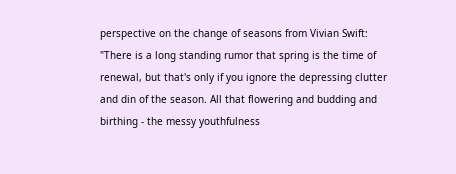perspective on the change of seasons from Vivian Swift:
"There is a long standing rumor that spring is the time of renewal, but that's only if you ignore the depressing clutter and din of the season. All that flowering and budding and birthing - the messy youthfulness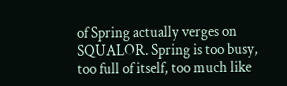of Spring actually verges on SQUALOR. Spring is too busy, too full of itself, too much like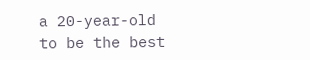a 20-year-old to be the best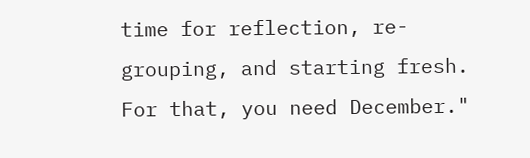time for reflection, re-grouping, and starting fresh. For that, you need December."